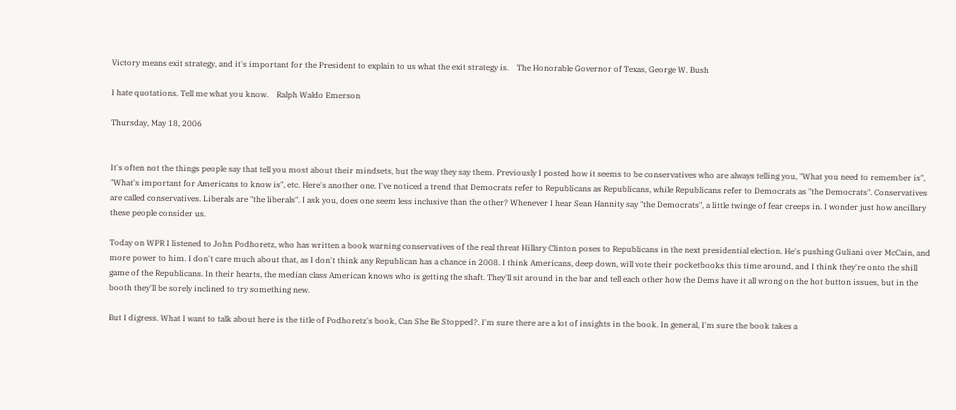Victory means exit strategy, and it's important for the President to explain to us what the exit strategy is.    The Honorable Governor of Texas, George W. Bush

I hate quotations. Tell me what you know.    Ralph Waldo Emerson

Thursday, May 18, 2006


It's often not the things people say that tell you most about their mindsets, but the way they say them. Previously I posted how it seems to be conservatives who are always telling you, "What you need to remember is", "What's important for Americans to know is", etc. Here's another one. I've noticed a trend that Democrats refer to Republicans as Republicans, while Republicans refer to Democrats as "the Democrats". Conservatives are called conservatives. Liberals are "the liberals". I ask you, does one seem less inclusive than the other? Whenever I hear Sean Hannity say "the Democrats", a little twinge of fear creeps in. I wonder just how ancillary these people consider us.

Today on WPR I listened to John Podhoretz, who has written a book warning conservatives of the real threat Hillary Clinton poses to Republicans in the next presidential election. He's pushing Guliani over McCain, and more power to him. I don't care much about that, as I don't think any Republican has a chance in 2008. I think Americans, deep down, will vote their pocketbooks this time around, and I think they're onto the shill game of the Republicans. In their hearts, the median class American knows who is getting the shaft. They'll sit around in the bar and tell each other how the Dems have it all wrong on the hot button issues, but in the booth they'll be sorely inclined to try something new.

But I digress. What I want to talk about here is the title of Podhoretz's book, Can She Be Stopped?. I'm sure there are a lot of insights in the book. In general, I'm sure the book takes a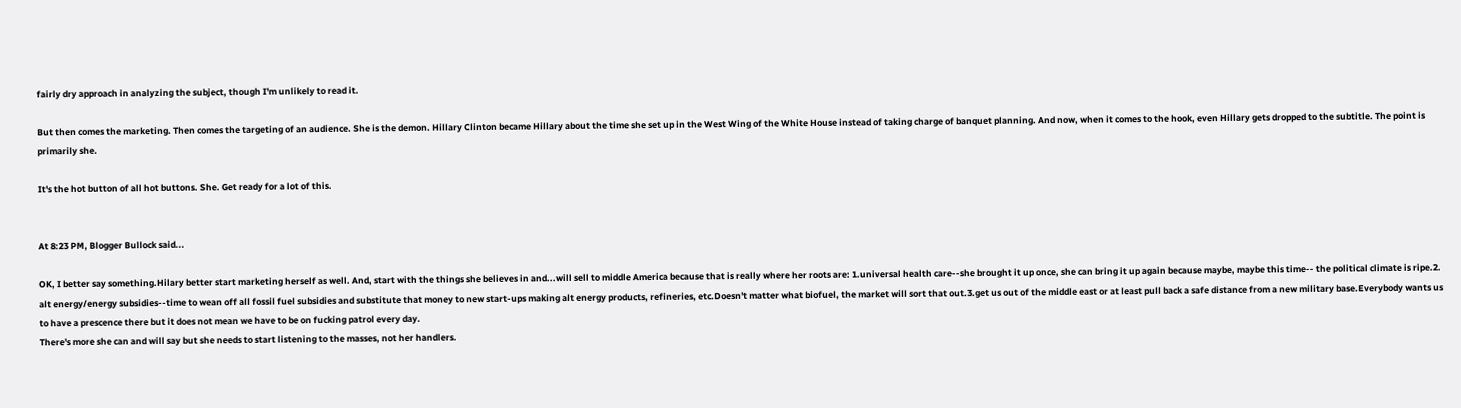fairly dry approach in analyzing the subject, though I'm unlikely to read it.

But then comes the marketing. Then comes the targeting of an audience. She is the demon. Hillary Clinton became Hillary about the time she set up in the West Wing of the White House instead of taking charge of banquet planning. And now, when it comes to the hook, even Hillary gets dropped to the subtitle. The point is primarily she.

It's the hot button of all hot buttons. She. Get ready for a lot of this.


At 8:23 PM, Blogger Bullock said...

OK, I better say something.Hilary better start marketing herself as well. And, start with the things she believes in and...will sell to middle America because that is really where her roots are: 1.universal health care--she brought it up once, she can bring it up again because maybe, maybe this time-- the political climate is ripe.2. alt energy/energy subsidies--time to wean off all fossil fuel subsidies and substitute that money to new start-ups making alt energy products, refineries, etc.Doesn't matter what biofuel, the market will sort that out.3.get us out of the middle east or at least pull back a safe distance from a new military base.Everybody wants us to have a prescence there but it does not mean we have to be on fucking patrol every day.
There's more she can and will say but she needs to start listening to the masses, not her handlers.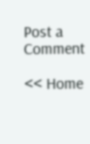Post a Comment

<< Home